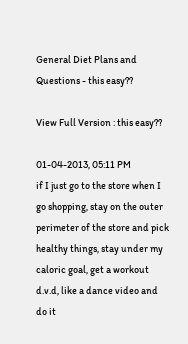General Diet Plans and Questions - this easy??

View Full Version : this easy??

01-04-2013, 05:11 PM
if I just go to the store when I go shopping, stay on the outer perimeter of the store and pick healthy things, stay under my caloric goal, get a workout d.v.d, like a dance video and do it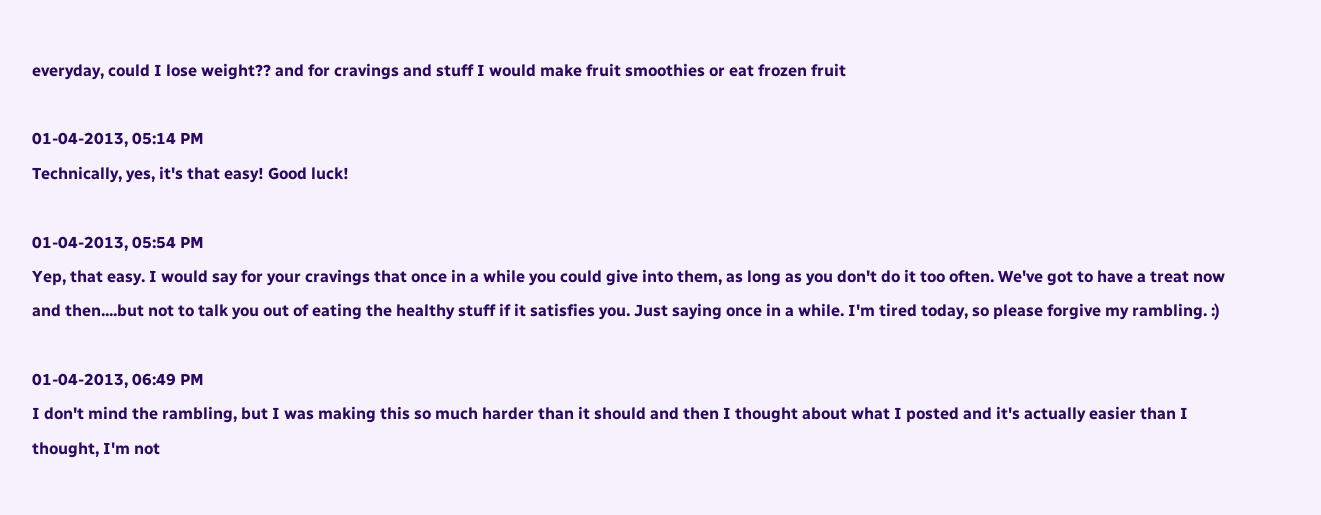everyday, could I lose weight?? and for cravings and stuff I would make fruit smoothies or eat frozen fruit

01-04-2013, 05:14 PM
Technically, yes, it's that easy! Good luck!

01-04-2013, 05:54 PM
Yep, that easy. I would say for your cravings that once in a while you could give into them, as long as you don't do it too often. We've got to have a treat now and then....but not to talk you out of eating the healthy stuff if it satisfies you. Just saying once in a while. I'm tired today, so please forgive my rambling. :)

01-04-2013, 06:49 PM
I don't mind the rambling, but I was making this so much harder than it should and then I thought about what I posted and it's actually easier than I thought, I'm not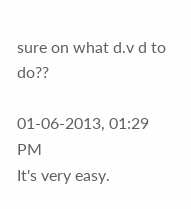sure on what d.v d to do??

01-06-2013, 01:29 PM
It's very easy.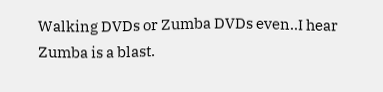Walking DVDs or Zumba DVDs even..I hear Zumba is a blast.